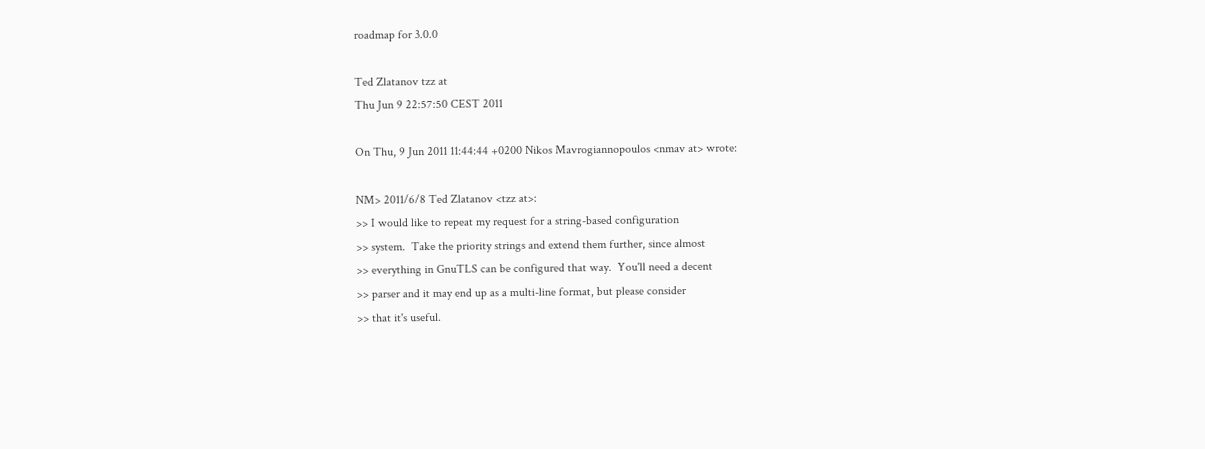roadmap for 3.0.0

Ted Zlatanov tzz at
Thu Jun 9 22:57:50 CEST 2011

On Thu, 9 Jun 2011 11:44:44 +0200 Nikos Mavrogiannopoulos <nmav at> wrote:

NM> 2011/6/8 Ted Zlatanov <tzz at>:
>> I would like to repeat my request for a string-based configuration
>> system.  Take the priority strings and extend them further, since almost
>> everything in GnuTLS can be configured that way.  You'll need a decent
>> parser and it may end up as a multi-line format, but please consider
>> that it's useful.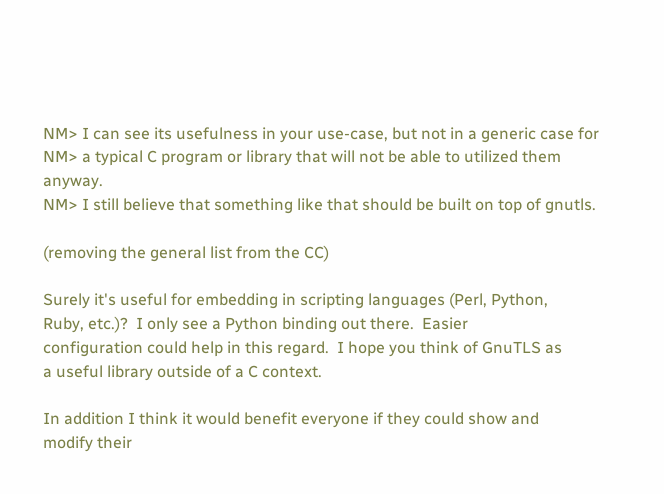NM> I can see its usefulness in your use-case, but not in a generic case for
NM> a typical C program or library that will not be able to utilized them anyway.
NM> I still believe that something like that should be built on top of gnutls.

(removing the general list from the CC)

Surely it's useful for embedding in scripting languages (Perl, Python,
Ruby, etc.)?  I only see a Python binding out there.  Easier
configuration could help in this regard.  I hope you think of GnuTLS as
a useful library outside of a C context.

In addition I think it would benefit everyone if they could show and
modify their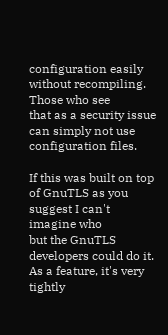configuration easily without recompiling.  Those who see
that as a security issue can simply not use configuration files.

If this was built on top of GnuTLS as you suggest I can't imagine who
but the GnuTLS developers could do it.  As a feature, it's very tightly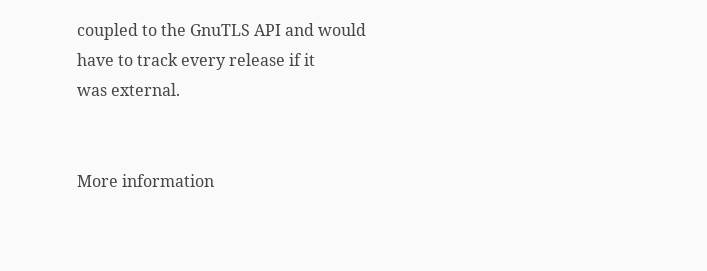coupled to the GnuTLS API and would have to track every release if it
was external.


More information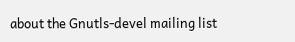about the Gnutls-devel mailing list